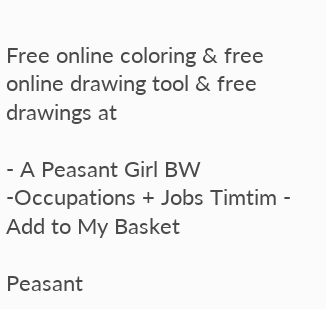Free online coloring & free online drawing tool & free drawings at

- A Peasant Girl BW -Occupations + Jobs Timtim -
Add to My Basket

Peasant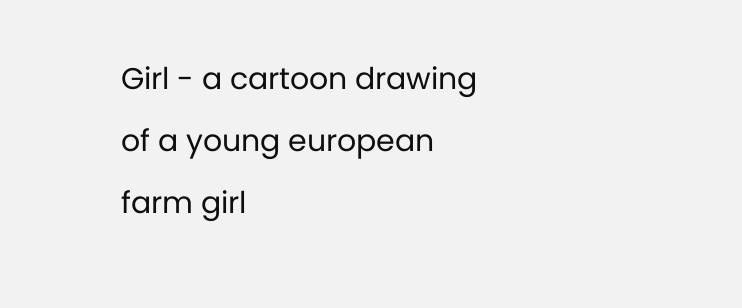Girl - a cartoon drawing of a young european farm girl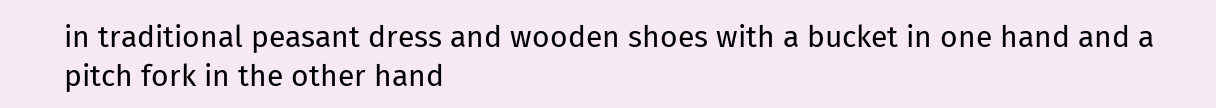in traditional peasant dress and wooden shoes with a bucket in one hand and a pitch fork in the other hand